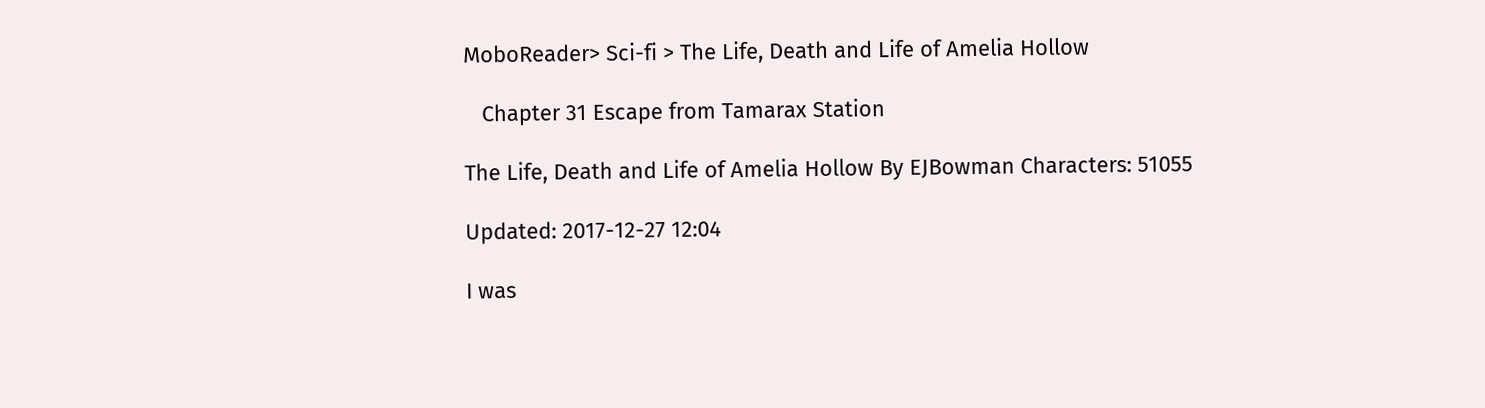MoboReader> Sci-fi > The Life, Death and Life of Amelia Hollow

   Chapter 31 Escape from Tamarax Station

The Life, Death and Life of Amelia Hollow By EJBowman Characters: 51055

Updated: 2017-12-27 12:04

I was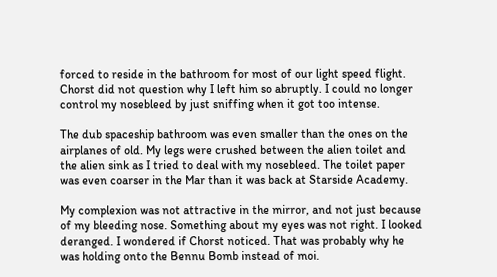forced to reside in the bathroom for most of our light speed flight. Chorst did not question why I left him so abruptly. I could no longer control my nosebleed by just sniffing when it got too intense.

The dub spaceship bathroom was even smaller than the ones on the airplanes of old. My legs were crushed between the alien toilet and the alien sink as I tried to deal with my nosebleed. The toilet paper was even coarser in the Mar than it was back at Starside Academy.

My complexion was not attractive in the mirror, and not just because of my bleeding nose. Something about my eyes was not right. I looked deranged. I wondered if Chorst noticed. That was probably why he was holding onto the Bennu Bomb instead of moi.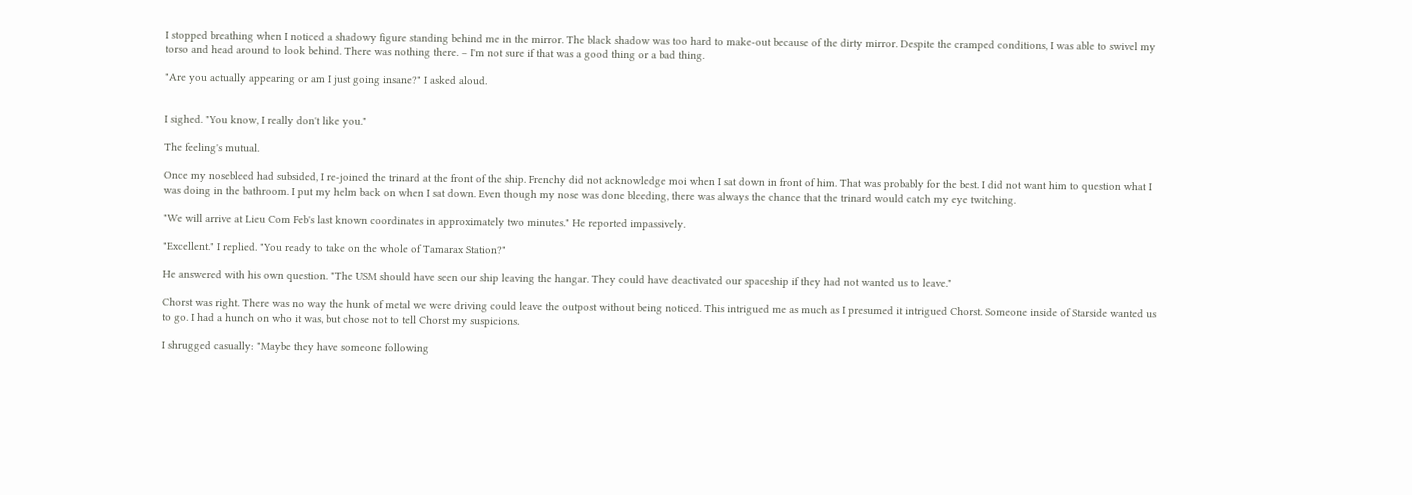I stopped breathing when I noticed a shadowy figure standing behind me in the mirror. The black shadow was too hard to make-out because of the dirty mirror. Despite the cramped conditions, I was able to swivel my torso and head around to look behind. There was nothing there. – I'm not sure if that was a good thing or a bad thing.

"Are you actually appearing or am I just going insane?" I asked aloud.


I sighed. "You know, I really don't like you."

The feeling's mutual.

Once my nosebleed had subsided, I re-joined the trinard at the front of the ship. Frenchy did not acknowledge moi when I sat down in front of him. That was probably for the best. I did not want him to question what I was doing in the bathroom. I put my helm back on when I sat down. Even though my nose was done bleeding, there was always the chance that the trinard would catch my eye twitching.

"We will arrive at Lieu Com Feb's last known coordinates in approximately two minutes." He reported impassively.

"Excellent." I replied. "You ready to take on the whole of Tamarax Station?"

He answered with his own question. "The USM should have seen our ship leaving the hangar. They could have deactivated our spaceship if they had not wanted us to leave."

Chorst was right. There was no way the hunk of metal we were driving could leave the outpost without being noticed. This intrigued me as much as I presumed it intrigued Chorst. Someone inside of Starside wanted us to go. I had a hunch on who it was, but chose not to tell Chorst my suspicions.

I shrugged casually: "Maybe they have someone following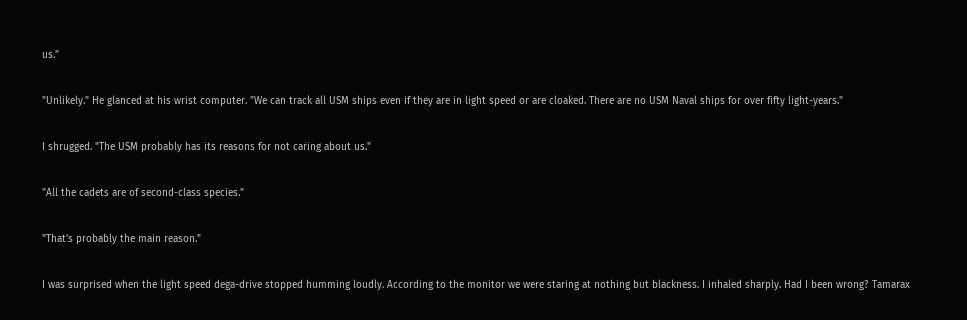us."

"Unlikely." He glanced at his wrist computer. "We can track all USM ships even if they are in light speed or are cloaked. There are no USM Naval ships for over fifty light-years."

I shrugged. "The USM probably has its reasons for not caring about us."

"All the cadets are of second-class species."

"That's probably the main reason."

I was surprised when the light speed dega-drive stopped humming loudly. According to the monitor we were staring at nothing but blackness. I inhaled sharply. Had I been wrong? Tamarax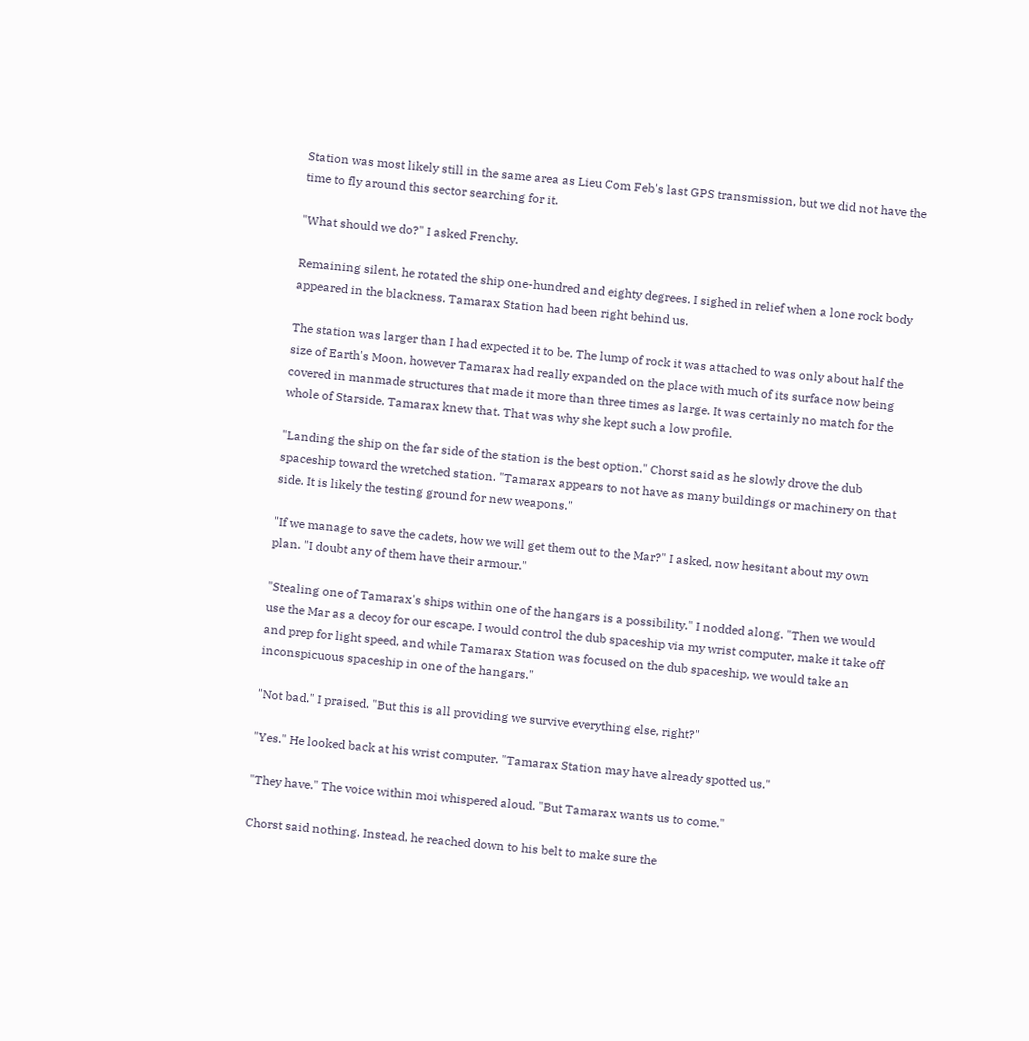Station was most likely still in the same area as Lieu Com Feb's last GPS transmission, but we did not have the time to fly around this sector searching for it.

"What should we do?" I asked Frenchy.

Remaining silent, he rotated the ship one-hundred and eighty degrees. I sighed in relief when a lone rock body appeared in the blackness. Tamarax Station had been right behind us.

The station was larger than I had expected it to be. The lump of rock it was attached to was only about half the size of Earth's Moon, however Tamarax had really expanded on the place with much of its surface now being covered in manmade structures that made it more than three times as large. It was certainly no match for the whole of Starside. Tamarax knew that. That was why she kept such a low profile.

"Landing the ship on the far side of the station is the best option." Chorst said as he slowly drove the dub spaceship toward the wretched station. "Tamarax appears to not have as many buildings or machinery on that side. It is likely the testing ground for new weapons."

"If we manage to save the cadets, how we will get them out to the Mar?" I asked, now hesitant about my own plan. "I doubt any of them have their armour."

"Stealing one of Tamarax's ships within one of the hangars is a possibility." I nodded along. "Then we would use the Mar as a decoy for our escape. I would control the dub spaceship via my wrist computer, make it take off and prep for light speed, and while Tamarax Station was focused on the dub spaceship, we would take an inconspicuous spaceship in one of the hangars."

"Not bad." I praised. "But this is all providing we survive everything else, right?"

"Yes." He looked back at his wrist computer. "Tamarax Station may have already spotted us."

"They have." The voice within moi whispered aloud. "But Tamarax wants us to come."

Chorst said nothing. Instead, he reached down to his belt to make sure the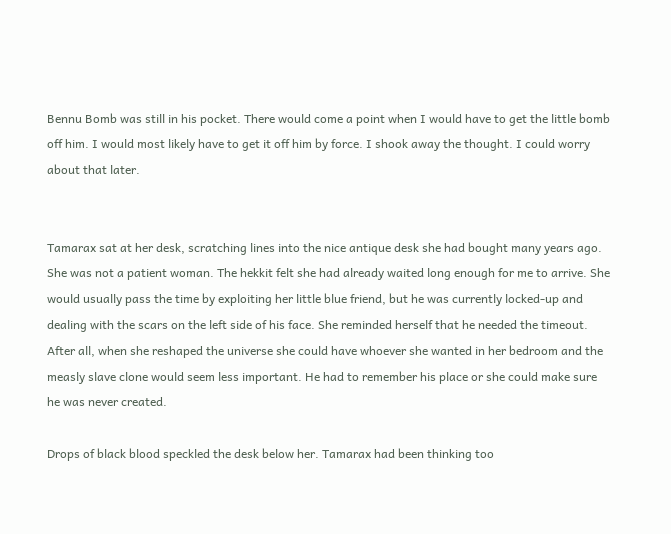Bennu Bomb was still in his pocket. There would come a point when I would have to get the little bomb off him. I would most likely have to get it off him by force. I shook away the thought. I could worry about that later.


Tamarax sat at her desk, scratching lines into the nice antique desk she had bought many years ago. She was not a patient woman. The hekkit felt she had already waited long enough for me to arrive. She would usually pass the time by exploiting her little blue friend, but he was currently locked-up and dealing with the scars on the left side of his face. She reminded herself that he needed the timeout. After all, when she reshaped the universe she could have whoever she wanted in her bedroom and the measly slave clone would seem less important. He had to remember his place or she could make sure he was never created.

Drops of black blood speckled the desk below her. Tamarax had been thinking too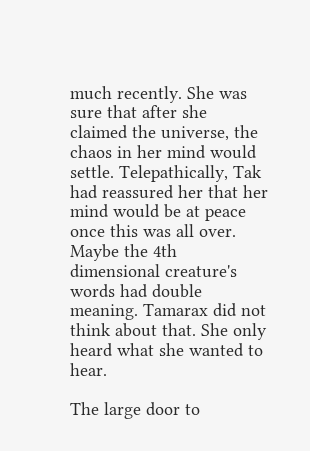much recently. She was sure that after she claimed the universe, the chaos in her mind would settle. Telepathically, Tak had reassured her that her mind would be at peace once this was all over. Maybe the 4th dimensional creature's words had double meaning. Tamarax did not think about that. She only heard what she wanted to hear.

The large door to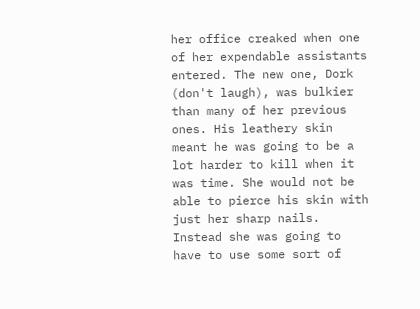her office creaked when one of her expendable assistants entered. The new one, Dork (don't laugh), was bulkier than many of her previous ones. His leathery skin meant he was going to be a lot harder to kill when it was time. She would not be able to pierce his skin with just her sharp nails. Instead she was going to have to use some sort of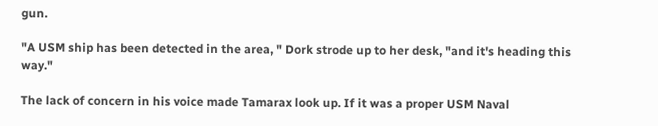gun.

"A USM ship has been detected in the area, " Dork strode up to her desk, "and it's heading this way."

The lack of concern in his voice made Tamarax look up. If it was a proper USM Naval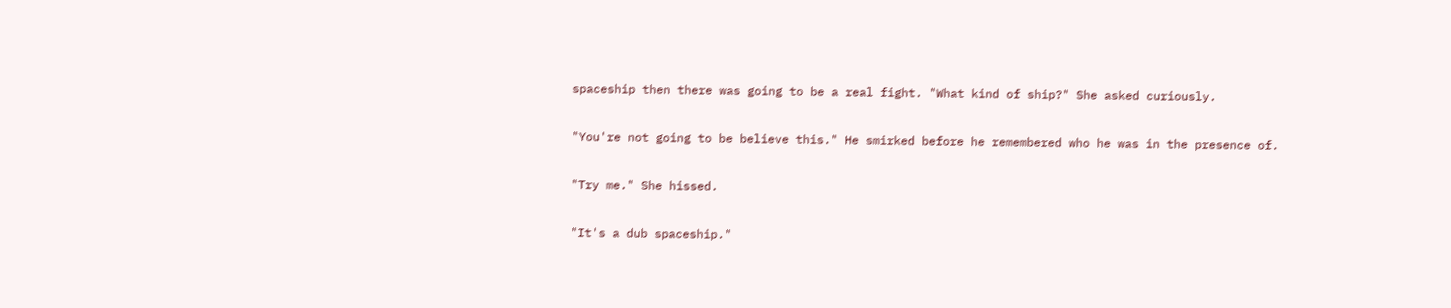spaceship then there was going to be a real fight. "What kind of ship?" She asked curiously.

"You're not going to be believe this." He smirked before he remembered who he was in the presence of.

"Try me." She hissed.

"It's a dub spaceship."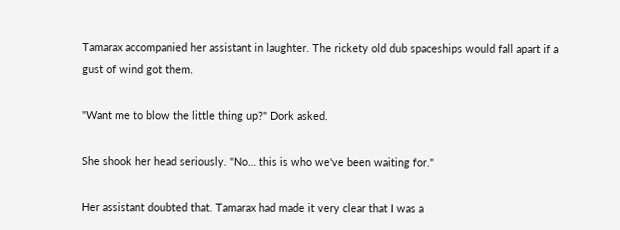Tamarax accompanied her assistant in laughter. The rickety old dub spaceships would fall apart if a gust of wind got them.

"Want me to blow the little thing up?" Dork asked.

She shook her head seriously. "No… this is who we've been waiting for."

Her assistant doubted that. Tamarax had made it very clear that I was a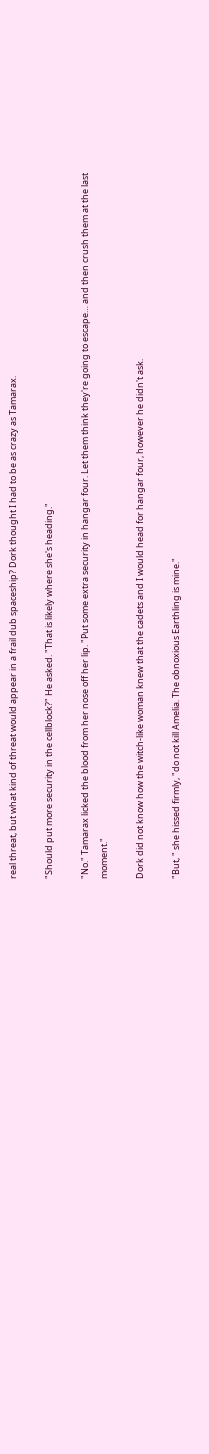real threat, but what kind of threat would appear in a frail dub spaceship? Dork thought I had to be as crazy as Tamarax.

"Should put more security in the cellblock?" He asked. "That is likely where she's heading."

"No." Tamarax licked the blood from her nose off her lip. "Put some extra security in hangar four. Let them think they're going to escape… and then crush them at the last moment."

Dork did not know how the witch-like woman knew that the cadets and I would head for hangar four, however he didn't ask.

"But, " she hissed firmly, "do not kill Amelia. The obnoxious Earthling is mine."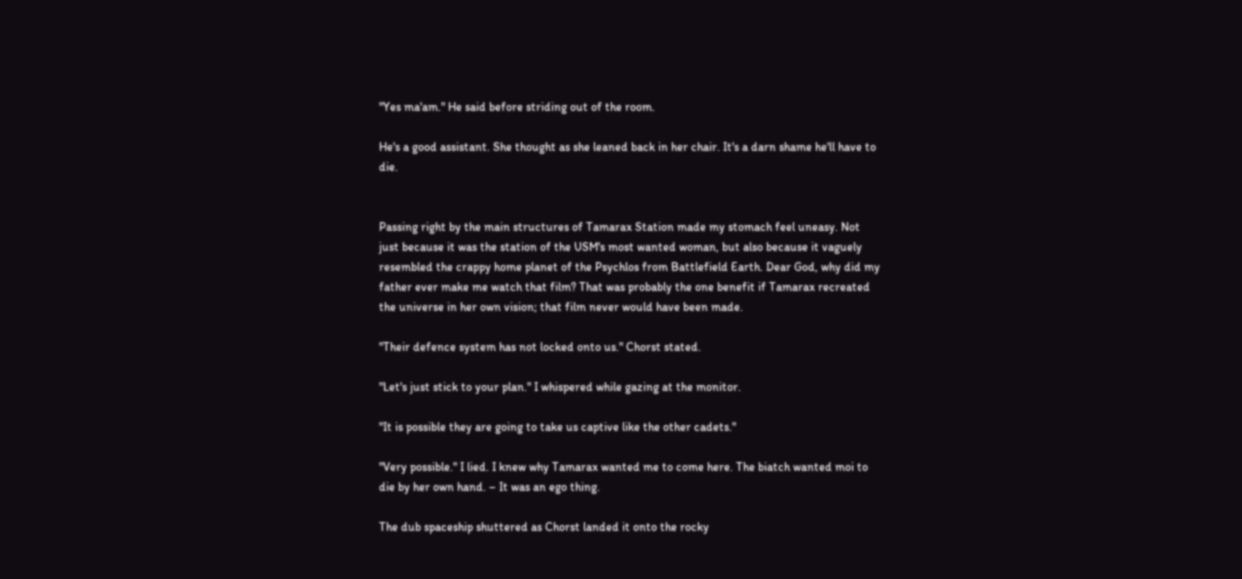"Yes ma'am." He said before striding out of the room.

He's a good assistant. She thought as she leaned back in her chair. It's a darn shame he'll have to die.


Passing right by the main structures of Tamarax Station made my stomach feel uneasy. Not just because it was the station of the USM's most wanted woman, but also because it vaguely resembled the crappy home planet of the Psychlos from Battlefield Earth. Dear God, why did my father ever make me watch that film? That was probably the one benefit if Tamarax recreated the universe in her own vision; that film never would have been made.

"Their defence system has not locked onto us." Chorst stated.

"Let's just stick to your plan." I whispered while gazing at the monitor.

"It is possible they are going to take us captive like the other cadets."

"Very possible." I lied. I knew why Tamarax wanted me to come here. The biatch wanted moi to die by her own hand. – It was an ego thing.

The dub spaceship shuttered as Chorst landed it onto the rocky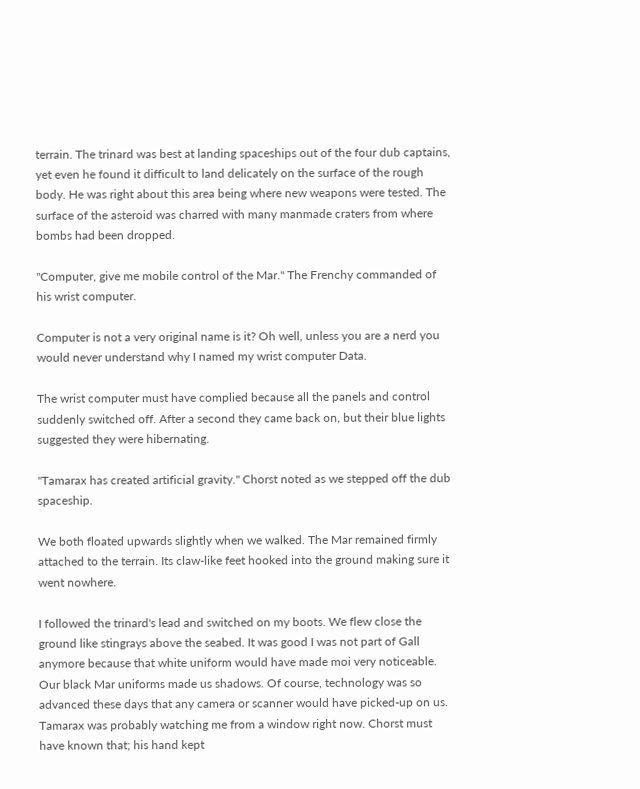terrain. The trinard was best at landing spaceships out of the four dub captains, yet even he found it difficult to land delicately on the surface of the rough body. He was right about this area being where new weapons were tested. The surface of the asteroid was charred with many manmade craters from where bombs had been dropped.

"Computer, give me mobile control of the Mar." The Frenchy commanded of his wrist computer.

Computer is not a very original name is it? Oh well, unless you are a nerd you would never understand why I named my wrist computer Data.

The wrist computer must have complied because all the panels and control suddenly switched off. After a second they came back on, but their blue lights suggested they were hibernating.

"Tamarax has created artificial gravity." Chorst noted as we stepped off the dub spaceship.

We both floated upwards slightly when we walked. The Mar remained firmly attached to the terrain. Its claw-like feet hooked into the ground making sure it went nowhere.

I followed the trinard's lead and switched on my boots. We flew close the ground like stingrays above the seabed. It was good I was not part of Gall anymore because that white uniform would have made moi very noticeable. Our black Mar uniforms made us shadows. Of course, technology was so advanced these days that any camera or scanner would have picked-up on us. Tamarax was probably watching me from a window right now. Chorst must have known that; his hand kept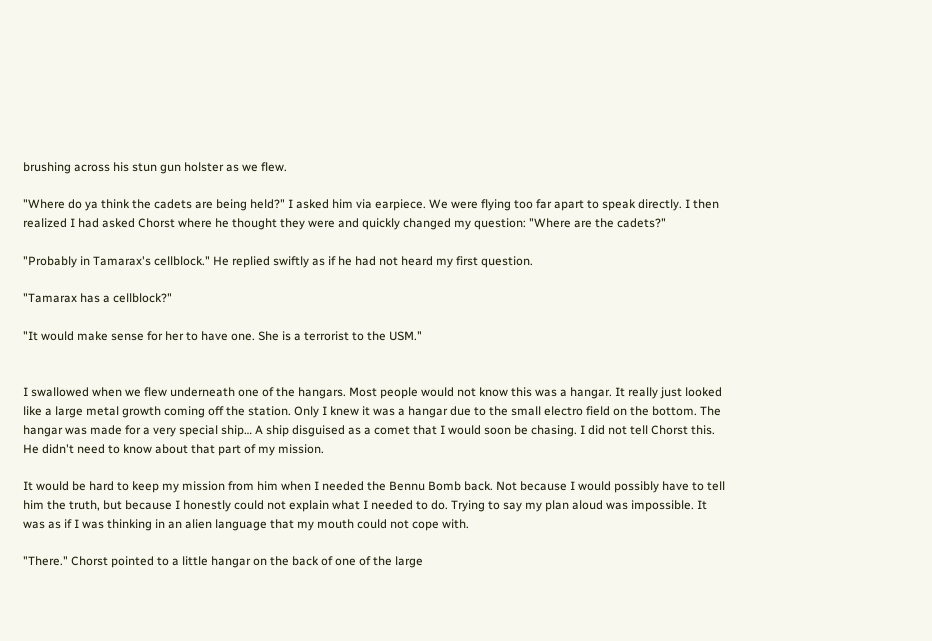brushing across his stun gun holster as we flew.

"Where do ya think the cadets are being held?" I asked him via earpiece. We were flying too far apart to speak directly. I then realized I had asked Chorst where he thought they were and quickly changed my question: "Where are the cadets?"

"Probably in Tamarax's cellblock." He replied swiftly as if he had not heard my first question.

"Tamarax has a cellblock?"

"It would make sense for her to have one. She is a terrorist to the USM."


I swallowed when we flew underneath one of the hangars. Most people would not know this was a hangar. It really just looked like a large metal growth coming off the station. Only I knew it was a hangar due to the small electro field on the bottom. The hangar was made for a very special ship… A ship disguised as a comet that I would soon be chasing. I did not tell Chorst this. He didn't need to know about that part of my mission.

It would be hard to keep my mission from him when I needed the Bennu Bomb back. Not because I would possibly have to tell him the truth, but because I honestly could not explain what I needed to do. Trying to say my plan aloud was impossible. It was as if I was thinking in an alien language that my mouth could not cope with.

"There." Chorst pointed to a little hangar on the back of one of the large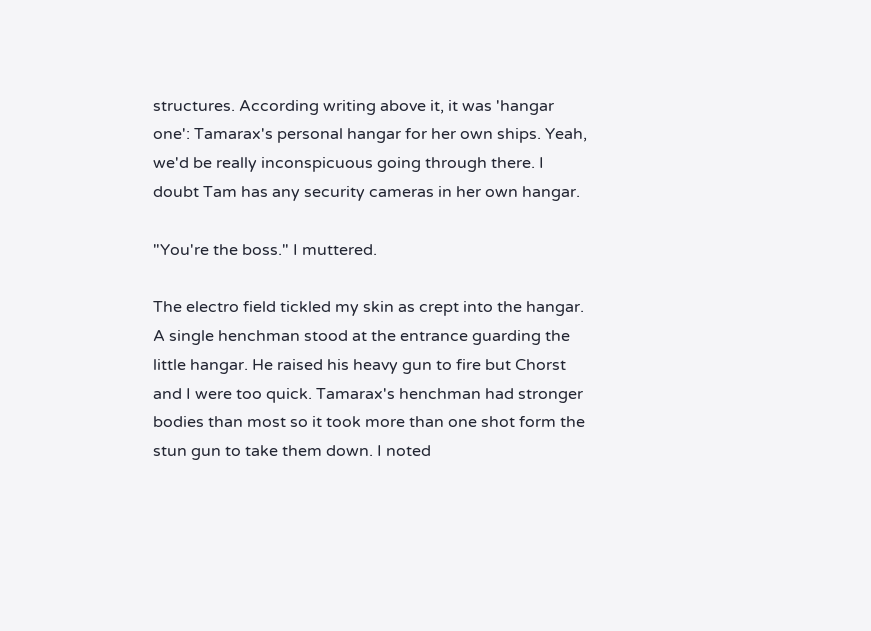structures. According writing above it, it was 'hangar one': Tamarax's personal hangar for her own ships. Yeah, we'd be really inconspicuous going through there. I doubt Tam has any security cameras in her own hangar.

"You're the boss." I muttered.

The electro field tickled my skin as crept into the hangar. A single henchman stood at the entrance guarding the little hangar. He raised his heavy gun to fire but Chorst and I were too quick. Tamarax's henchman had stronger bodies than most so it took more than one shot form the stun gun to take them down. I noted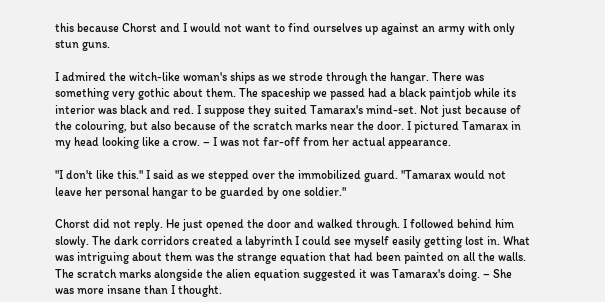this because Chorst and I would not want to find ourselves up against an army with only stun guns.

I admired the witch-like woman's ships as we strode through the hangar. There was something very gothic about them. The spaceship we passed had a black paintjob while its interior was black and red. I suppose they suited Tamarax's mind-set. Not just because of the colouring, but also because of the scratch marks near the door. I pictured Tamarax in my head looking like a crow. – I was not far-off from her actual appearance.

"I don't like this." I said as we stepped over the immobilized guard. "Tamarax would not leave her personal hangar to be guarded by one soldier."

Chorst did not reply. He just opened the door and walked through. I followed behind him slowly. The dark corridors created a labyrinth I could see myself easily getting lost in. What was intriguing about them was the strange equation that had been painted on all the walls. The scratch marks alongside the alien equation suggested it was Tamarax's doing. – She was more insane than I thought.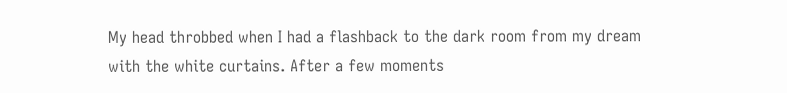My head throbbed when I had a flashback to the dark room from my dream with the white curtains. After a few moments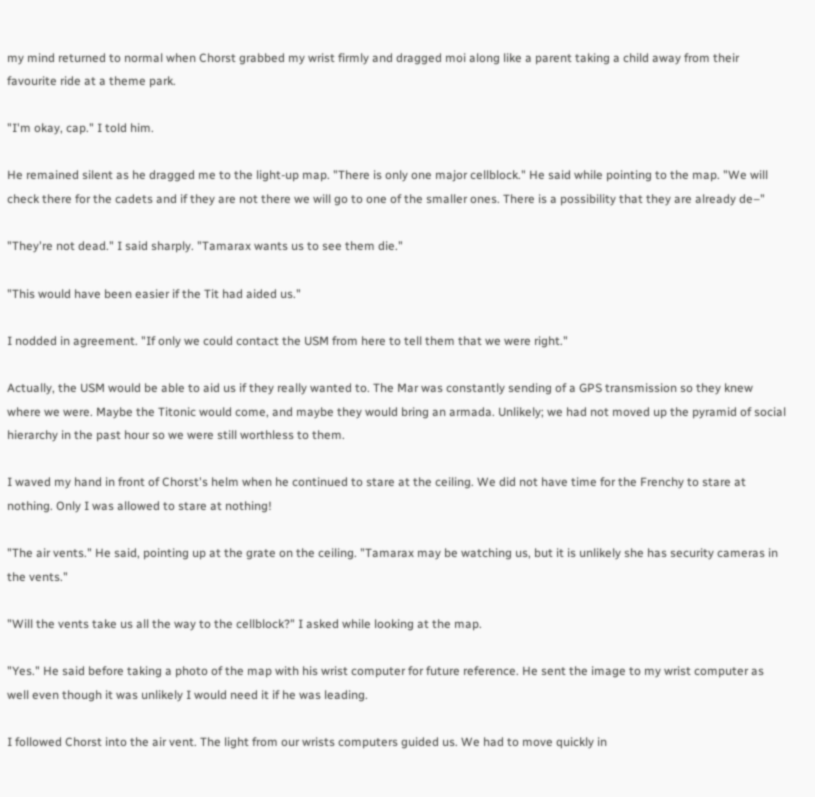my mind returned to normal when Chorst grabbed my wrist firmly and dragged moi along like a parent taking a child away from their favourite ride at a theme park.

"I'm okay, cap." I told him.

He remained silent as he dragged me to the light-up map. "There is only one major cellblock." He said while pointing to the map. "We will check there for the cadets and if they are not there we will go to one of the smaller ones. There is a possibility that they are already de–"

"They're not dead." I said sharply. "Tamarax wants us to see them die."

"This would have been easier if the Tit had aided us."

I nodded in agreement. "If only we could contact the USM from here to tell them that we were right."

Actually, the USM would be able to aid us if they really wanted to. The Mar was constantly sending of a GPS transmission so they knew where we were. Maybe the Titonic would come, and maybe they would bring an armada. Unlikely; we had not moved up the pyramid of social hierarchy in the past hour so we were still worthless to them.

I waved my hand in front of Chorst's helm when he continued to stare at the ceiling. We did not have time for the Frenchy to stare at nothing. Only I was allowed to stare at nothing!

"The air vents." He said, pointing up at the grate on the ceiling. "Tamarax may be watching us, but it is unlikely she has security cameras in the vents."

"Will the vents take us all the way to the cellblock?" I asked while looking at the map.

"Yes." He said before taking a photo of the map with his wrist computer for future reference. He sent the image to my wrist computer as well even though it was unlikely I would need it if he was leading.

I followed Chorst into the air vent. The light from our wrists computers guided us. We had to move quickly in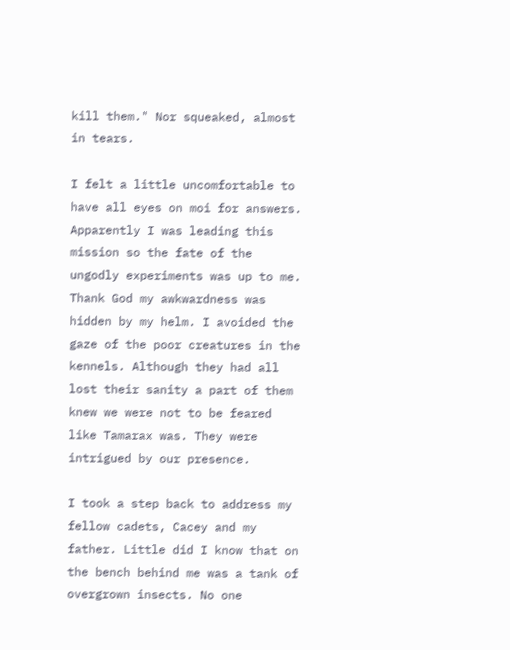kill them." Nor squeaked, almost in tears.

I felt a little uncomfortable to have all eyes on moi for answers. Apparently I was leading this mission so the fate of the ungodly experiments was up to me. Thank God my awkwardness was hidden by my helm. I avoided the gaze of the poor creatures in the kennels. Although they had all lost their sanity a part of them knew we were not to be feared like Tamarax was. They were intrigued by our presence.

I took a step back to address my fellow cadets, Cacey and my father. Little did I know that on the bench behind me was a tank of overgrown insects. No one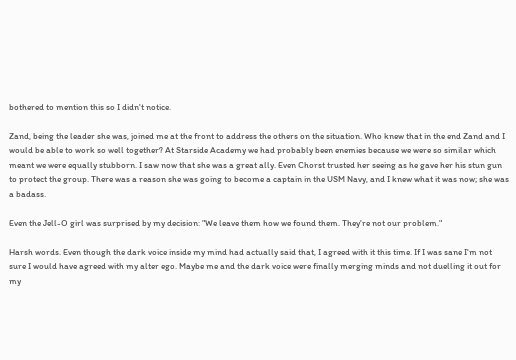bothered to mention this so I didn't notice.

Zand, being the leader she was, joined me at the front to address the others on the situation. Who knew that in the end Zand and I would be able to work so well together? At Starside Academy we had probably been enemies because we were so similar which meant we were equally stubborn. I saw now that she was a great ally. Even Chorst trusted her seeing as he gave her his stun gun to protect the group. There was a reason she was going to become a captain in the USM Navy, and I knew what it was now; she was a badass.

Even the Jell-O girl was surprised by my decision: "We leave them how we found them. They're not our problem."

Harsh words. Even though the dark voice inside my mind had actually said that, I agreed with it this time. If I was sane I'm not sure I would have agreed with my alter ego. Maybe me and the dark voice were finally merging minds and not duelling it out for my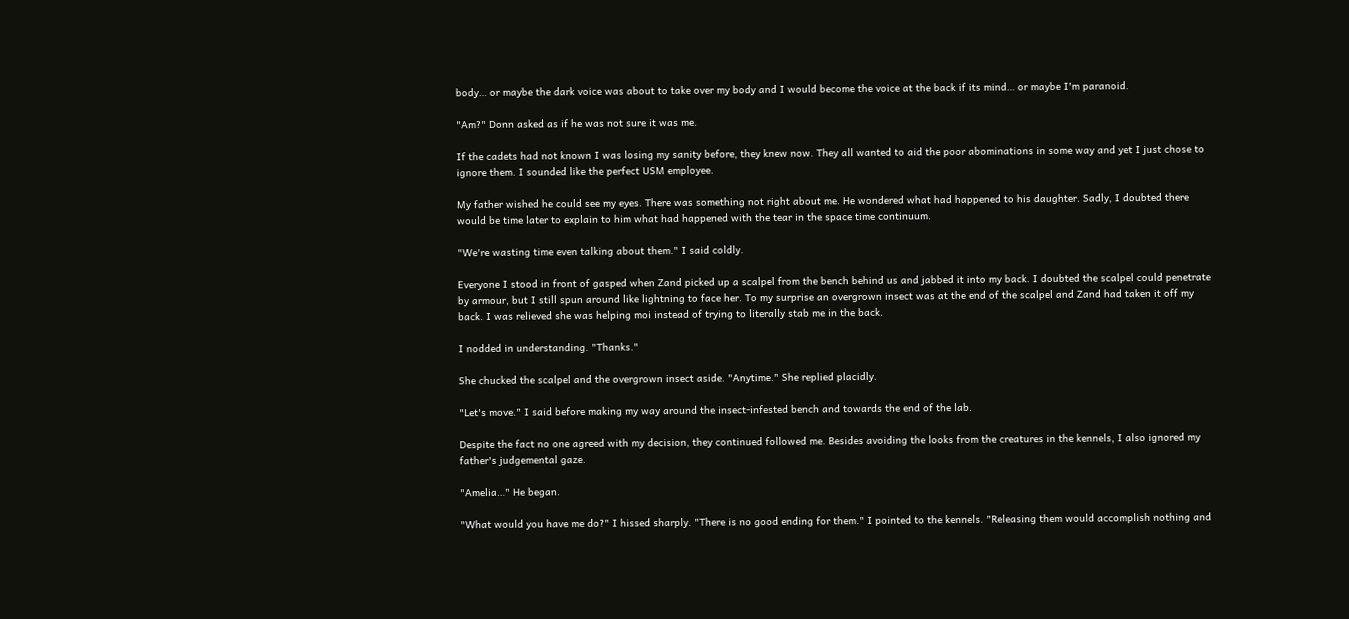body… or maybe the dark voice was about to take over my body and I would become the voice at the back if its mind… or maybe I'm paranoid.

"Am?" Donn asked as if he was not sure it was me.

If the cadets had not known I was losing my sanity before, they knew now. They all wanted to aid the poor abominations in some way and yet I just chose to ignore them. I sounded like the perfect USM employee.

My father wished he could see my eyes. There was something not right about me. He wondered what had happened to his daughter. Sadly, I doubted there would be time later to explain to him what had happened with the tear in the space time continuum.

"We're wasting time even talking about them." I said coldly.

Everyone I stood in front of gasped when Zand picked up a scalpel from the bench behind us and jabbed it into my back. I doubted the scalpel could penetrate by armour, but I still spun around like lightning to face her. To my surprise an overgrown insect was at the end of the scalpel and Zand had taken it off my back. I was relieved she was helping moi instead of trying to literally stab me in the back.

I nodded in understanding. "Thanks."

She chucked the scalpel and the overgrown insect aside. "Anytime." She replied placidly.

"Let's move." I said before making my way around the insect-infested bench and towards the end of the lab.

Despite the fact no one agreed with my decision, they continued followed me. Besides avoiding the looks from the creatures in the kennels, I also ignored my father's judgemental gaze.

"Amelia…" He began.

"What would you have me do?" I hissed sharply. "There is no good ending for them." I pointed to the kennels. "Releasing them would accomplish nothing and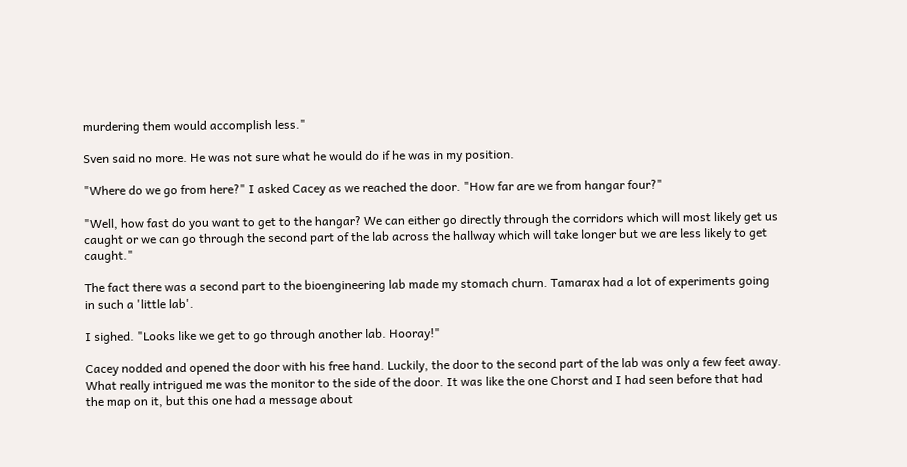murdering them would accomplish less."

Sven said no more. He was not sure what he would do if he was in my position.

"Where do we go from here?" I asked Cacey as we reached the door. "How far are we from hangar four?"

"Well, how fast do you want to get to the hangar? We can either go directly through the corridors which will most likely get us caught or we can go through the second part of the lab across the hallway which will take longer but we are less likely to get caught."

The fact there was a second part to the bioengineering lab made my stomach churn. Tamarax had a lot of experiments going in such a 'little lab'.

I sighed. "Looks like we get to go through another lab. Hooray!"

Cacey nodded and opened the door with his free hand. Luckily, the door to the second part of the lab was only a few feet away. What really intrigued me was the monitor to the side of the door. It was like the one Chorst and I had seen before that had the map on it, but this one had a message about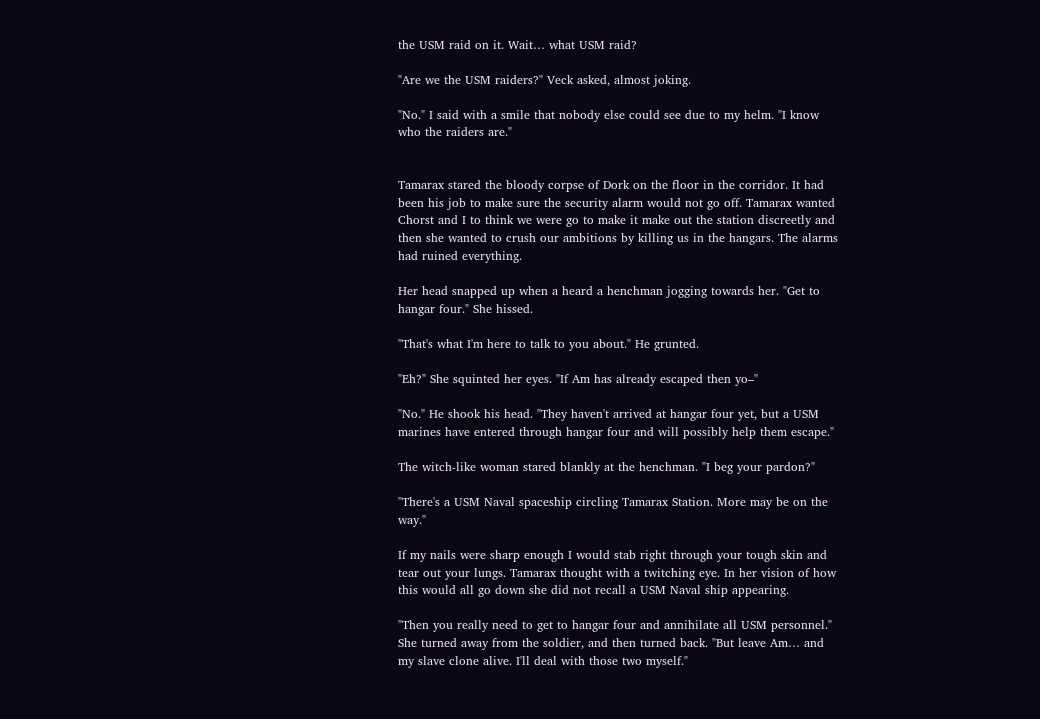the USM raid on it. Wait… what USM raid?

"Are we the USM raiders?" Veck asked, almost joking.

"No." I said with a smile that nobody else could see due to my helm. "I know who the raiders are."


Tamarax stared the bloody corpse of Dork on the floor in the corridor. It had been his job to make sure the security alarm would not go off. Tamarax wanted Chorst and I to think we were go to make it make out the station discreetly and then she wanted to crush our ambitions by killing us in the hangars. The alarms had ruined everything.

Her head snapped up when a heard a henchman jogging towards her. "Get to hangar four." She hissed.

"That's what I'm here to talk to you about." He grunted.

"Eh?" She squinted her eyes. "If Am has already escaped then yo–"

"No." He shook his head. "They haven't arrived at hangar four yet, but a USM marines have entered through hangar four and will possibly help them escape."

The witch-like woman stared blankly at the henchman. "I beg your pardon?"

"There's a USM Naval spaceship circling Tamarax Station. More may be on the way."

If my nails were sharp enough I would stab right through your tough skin and tear out your lungs. Tamarax thought with a twitching eye. In her vision of how this would all go down she did not recall a USM Naval ship appearing.

"Then you really need to get to hangar four and annihilate all USM personnel." She turned away from the soldier, and then turned back. "But leave Am… and my slave clone alive. I'll deal with those two myself."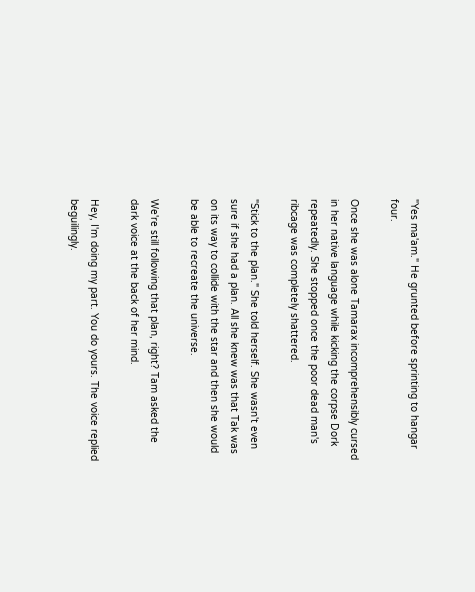"Yes ma'am." He grunted before sprinting to hangar four.

Once she was alone Tamarax incomprehensibly cursed in her native language while kicking the corpse Dork repeatedly. She stopped once the poor dead man's ribcage was completely shattered.

"Stick to the plan." She told herself. She wasn't even sure if she had a plan. All she knew was that Tak was on its way to collide with the star and then she would be able to recreate the universe.

We're still following that plan, right? Tam asked the dark voice at the back of her mind.

Hey, I'm doing my part. You do yours. The voice replied beguilingly.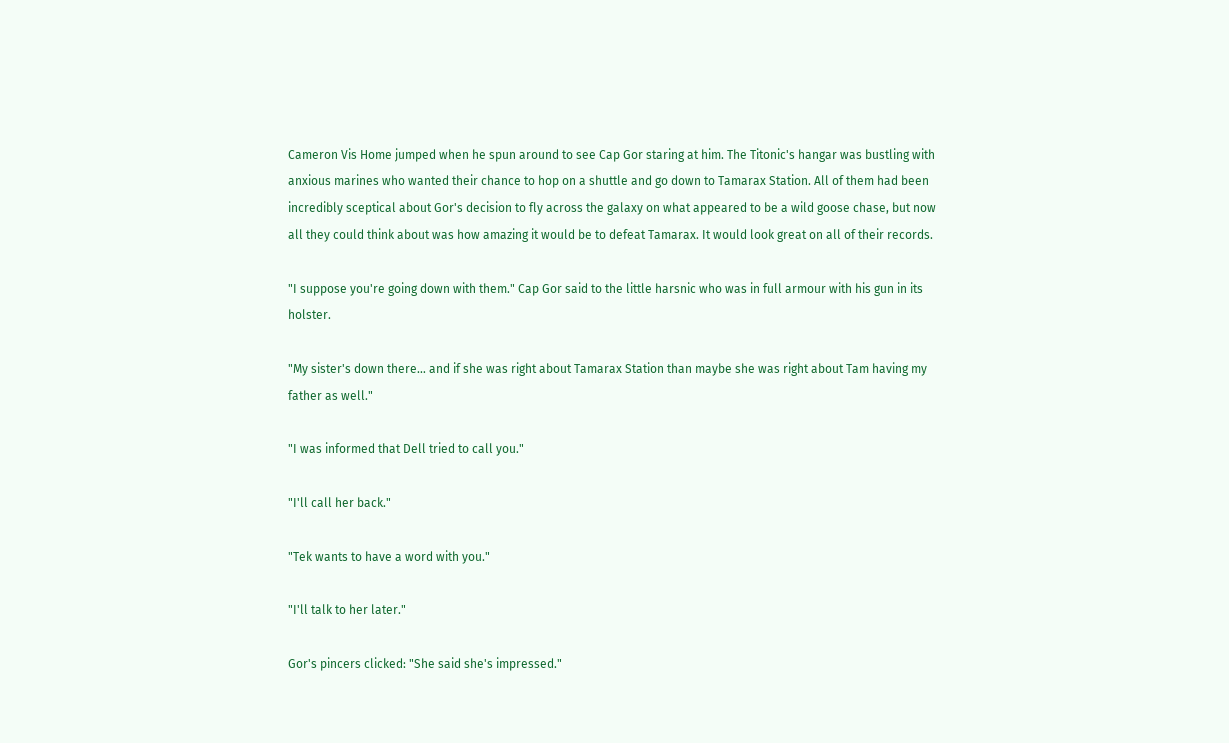Cameron Vis Home jumped when he spun around to see Cap Gor staring at him. The Titonic's hangar was bustling with anxious marines who wanted their chance to hop on a shuttle and go down to Tamarax Station. All of them had been incredibly sceptical about Gor's decision to fly across the galaxy on what appeared to be a wild goose chase, but now all they could think about was how amazing it would be to defeat Tamarax. It would look great on all of their records.

"I suppose you're going down with them." Cap Gor said to the little harsnic who was in full armour with his gun in its holster.

"My sister's down there… and if she was right about Tamarax Station than maybe she was right about Tam having my father as well."

"I was informed that Dell tried to call you."

"I'll call her back."

"Tek wants to have a word with you."

"I'll talk to her later."

Gor's pincers clicked: "She said she's impressed."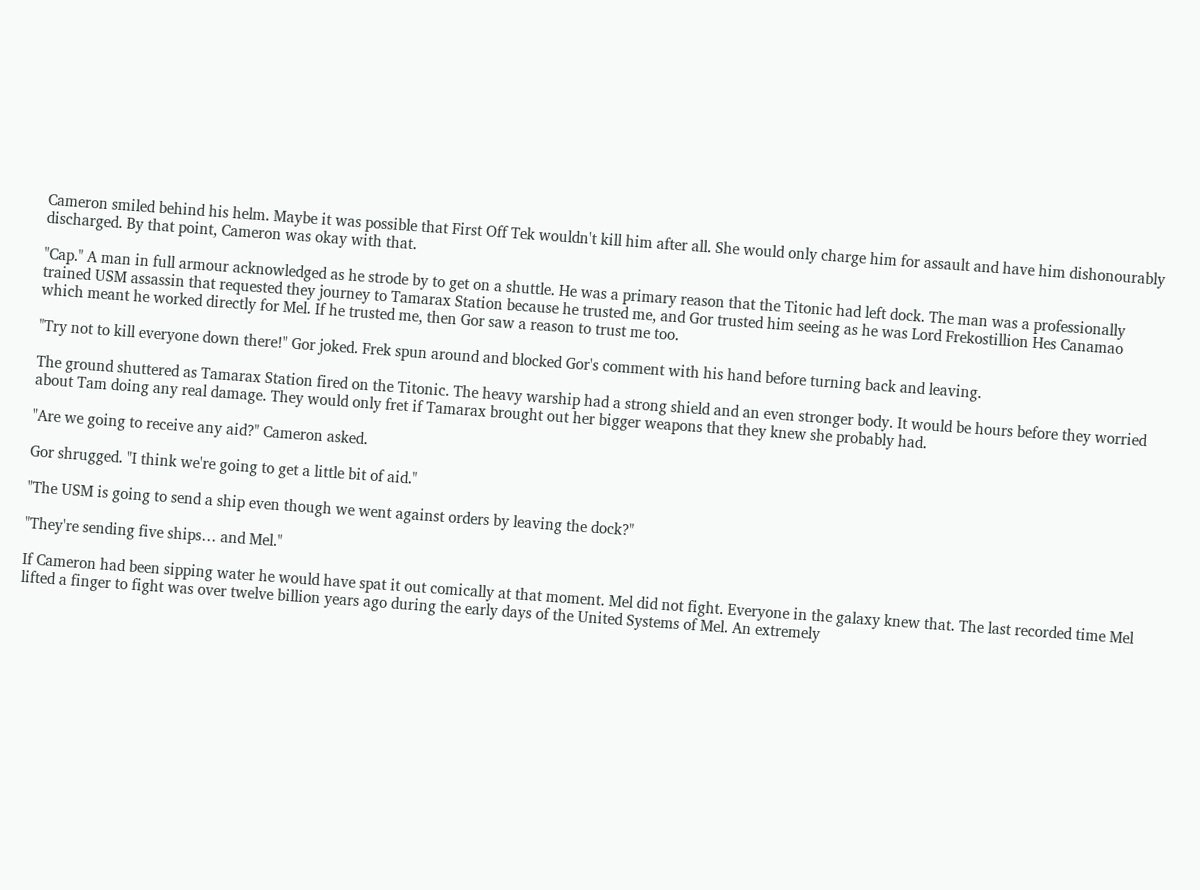Cameron smiled behind his helm. Maybe it was possible that First Off Tek wouldn't kill him after all. She would only charge him for assault and have him dishonourably discharged. By that point, Cameron was okay with that.

"Cap." A man in full armour acknowledged as he strode by to get on a shuttle. He was a primary reason that the Titonic had left dock. The man was a professionally trained USM assassin that requested they journey to Tamarax Station because he trusted me, and Gor trusted him seeing as he was Lord Frekostillion Hes Canamao which meant he worked directly for Mel. If he trusted me, then Gor saw a reason to trust me too.

"Try not to kill everyone down there!" Gor joked. Frek spun around and blocked Gor's comment with his hand before turning back and leaving.

The ground shuttered as Tamarax Station fired on the Titonic. The heavy warship had a strong shield and an even stronger body. It would be hours before they worried about Tam doing any real damage. They would only fret if Tamarax brought out her bigger weapons that they knew she probably had.

"Are we going to receive any aid?" Cameron asked.

Gor shrugged. "I think we're going to get a little bit of aid."

"The USM is going to send a ship even though we went against orders by leaving the dock?"

"They're sending five ships… and Mel."

If Cameron had been sipping water he would have spat it out comically at that moment. Mel did not fight. Everyone in the galaxy knew that. The last recorded time Mel lifted a finger to fight was over twelve billion years ago during the early days of the United Systems of Mel. An extremely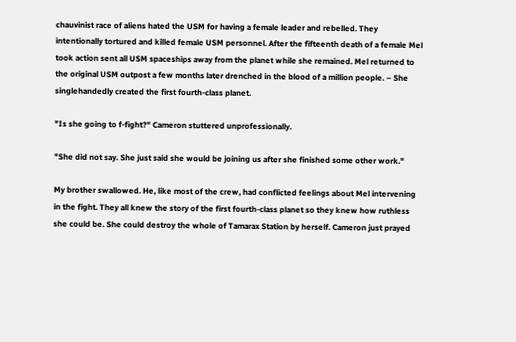chauvinist race of aliens hated the USM for having a female leader and rebelled. They intentionally tortured and killed female USM personnel. After the fifteenth death of a female Mel took action sent all USM spaceships away from the planet while she remained. Mel returned to the original USM outpost a few months later drenched in the blood of a million people. – She singlehandedly created the first fourth-class planet.

"Is she going to f-fight?" Cameron stuttered unprofessionally.

"She did not say. She just said she would be joining us after she finished some other work."

My brother swallowed. He, like most of the crew, had conflicted feelings about Mel intervening in the fight. They all knew the story of the first fourth-class planet so they knew how ruthless she could be. She could destroy the whole of Tamarax Station by herself. Cameron just prayed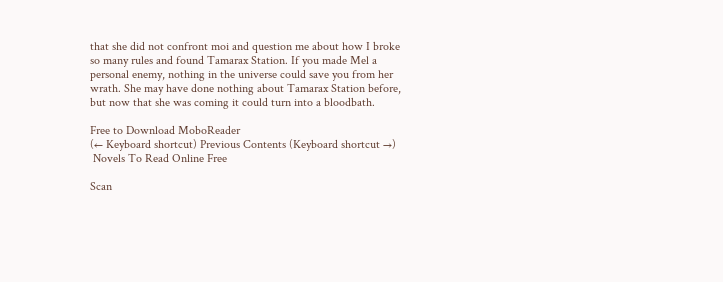that she did not confront moi and question me about how I broke so many rules and found Tamarax Station. If you made Mel a personal enemy, nothing in the universe could save you from her wrath. She may have done nothing about Tamarax Station before, but now that she was coming it could turn into a bloodbath.

Free to Download MoboReader
(← Keyboard shortcut) Previous Contents (Keyboard shortcut →)
 Novels To Read Online Free

Scan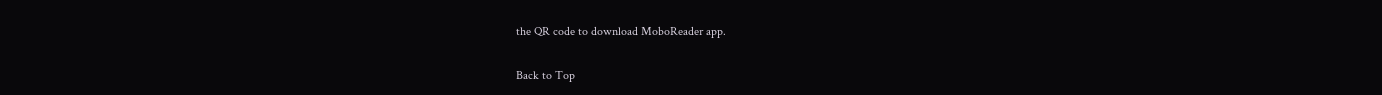the QR code to download MoboReader app.

Back to Top